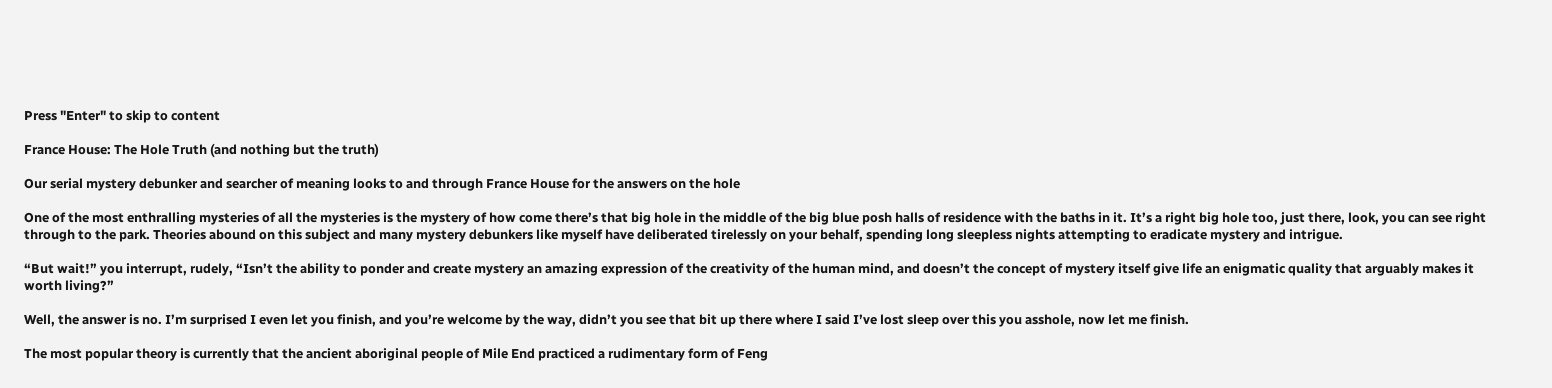Press "Enter" to skip to content

France House: The Hole Truth (and nothing but the truth)

Our serial mystery debunker and searcher of meaning looks to and through France House for the answers on the hole

One of the most enthralling mysteries of all the mysteries is the mystery of how come there’s that big hole in the middle of the big blue posh halls of residence with the baths in it. It’s a right big hole too, just there, look, you can see right through to the park. Theories abound on this subject and many mystery debunkers like myself have deliberated tirelessly on your behalf, spending long sleepless nights attempting to eradicate mystery and intrigue.

“But wait!” you interrupt, rudely, “Isn’t the ability to ponder and create mystery an amazing expression of the creativity of the human mind, and doesn’t the concept of mystery itself give life an enigmatic quality that arguably makes it worth living?”

Well, the answer is no. I’m surprised I even let you finish, and you’re welcome by the way, didn’t you see that bit up there where I said I’ve lost sleep over this you asshole, now let me finish.

The most popular theory is currently that the ancient aboriginal people of Mile End practiced a rudimentary form of Feng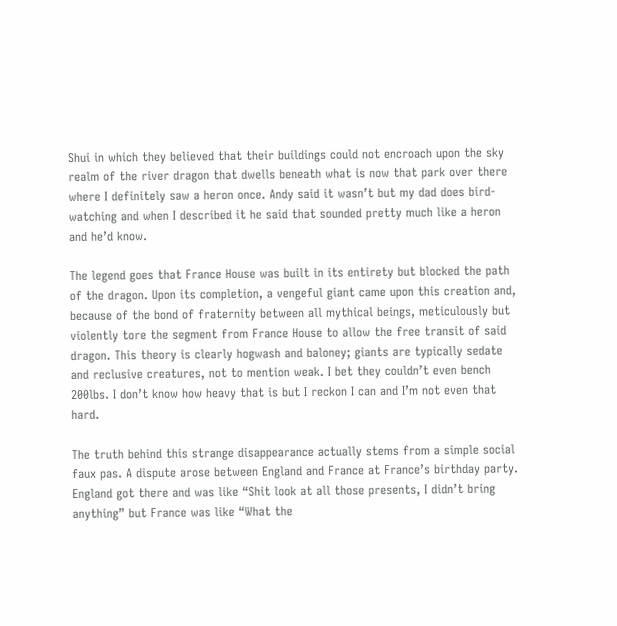Shui in which they believed that their buildings could not encroach upon the sky realm of the river dragon that dwells beneath what is now that park over there where I definitely saw a heron once. Andy said it wasn’t but my dad does bird-watching and when I described it he said that sounded pretty much like a heron and he’d know.

The legend goes that France House was built in its entirety but blocked the path of the dragon. Upon its completion, a vengeful giant came upon this creation and, because of the bond of fraternity between all mythical beings, meticulously but violently tore the segment from France House to allow the free transit of said dragon. This theory is clearly hogwash and baloney; giants are typically sedate and reclusive creatures, not to mention weak. I bet they couldn’t even bench 200lbs. I don’t know how heavy that is but I reckon I can and I’m not even that hard.

The truth behind this strange disappearance actually stems from a simple social faux pas. A dispute arose between England and France at France’s birthday party. England got there and was like “Shit look at all those presents, I didn’t bring anything” but France was like “What the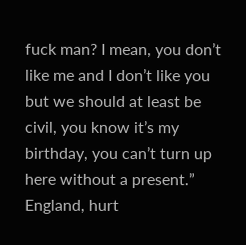fuck man? I mean, you don’t like me and I don’t like you but we should at least be civil, you know it’s my birthday, you can’t turn up here without a present.” England, hurt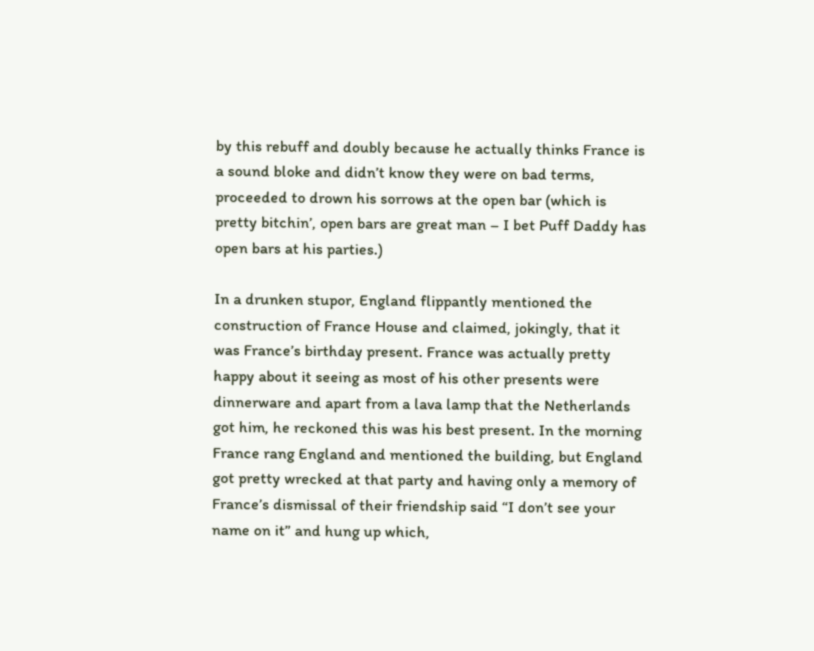by this rebuff and doubly because he actually thinks France is a sound bloke and didn’t know they were on bad terms, proceeded to drown his sorrows at the open bar (which is pretty bitchin’, open bars are great man – I bet Puff Daddy has open bars at his parties.)

In a drunken stupor, England flippantly mentioned the construction of France House and claimed, jokingly, that it was France’s birthday present. France was actually pretty happy about it seeing as most of his other presents were dinnerware and apart from a lava lamp that the Netherlands got him, he reckoned this was his best present. In the morning France rang England and mentioned the building, but England got pretty wrecked at that party and having only a memory of France’s dismissal of their friendship said “I don’t see your name on it” and hung up which,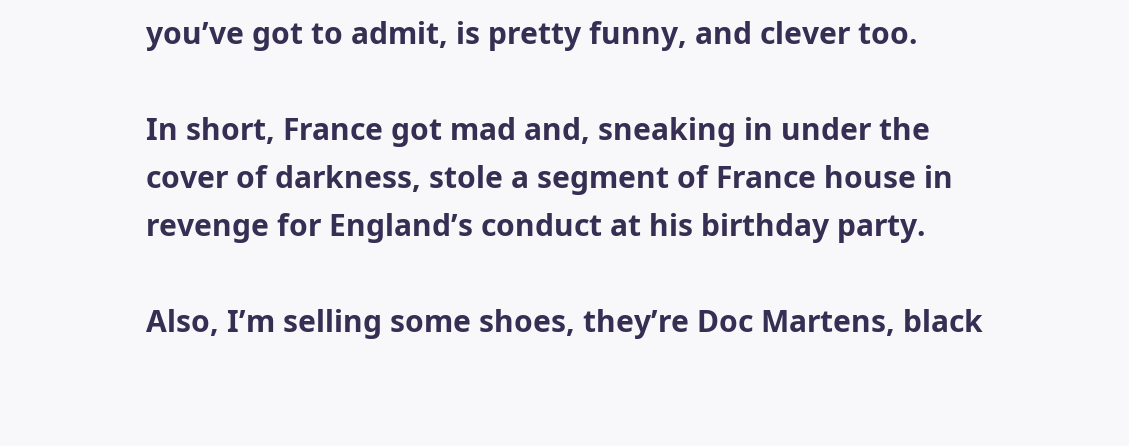you’ve got to admit, is pretty funny, and clever too.

In short, France got mad and, sneaking in under the cover of darkness, stole a segment of France house in revenge for England’s conduct at his birthday party.

Also, I’m selling some shoes, they’re Doc Martens, black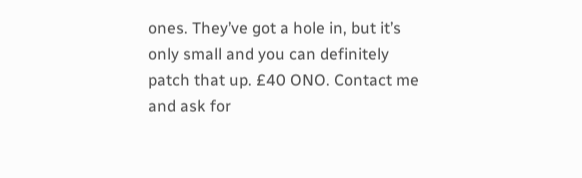ones. They’ve got a hole in, but it’s only small and you can definitely patch that up. £40 ONO. Contact me and ask for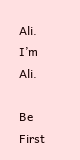Ali. I’m Ali.

Be First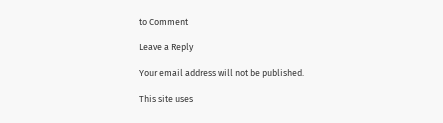to Comment

Leave a Reply

Your email address will not be published.

This site uses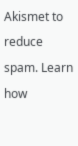Akismet to reduce spam. Learn how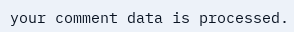your comment data is processed.